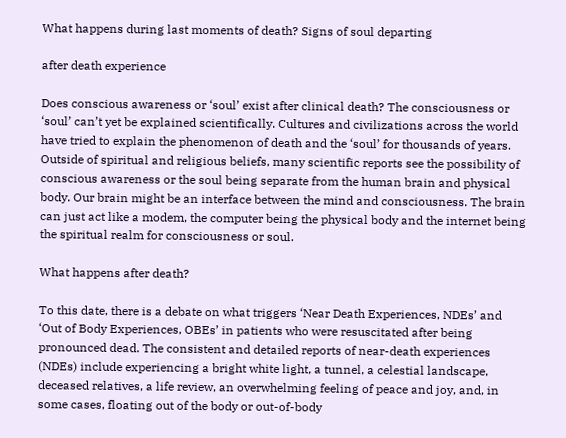What happens during last moments of death? Signs of soul departing

after death experience

Does conscious awareness or ‘soul’ exist after clinical death? The consciousness or ‘soul’ can’t yet be explained scientifically. Cultures and civilizations across the world have tried to explain the phenomenon of death and the ‘soul’ for thousands of years. Outside of spiritual and religious beliefs, many scientific reports see the possibility of conscious awareness or the soul being separate from the human brain and physical body. Our brain might be an interface between the mind and consciousness. The brain can just act like a modem, the computer being the physical body and the internet being the spiritual realm for consciousness or soul.

What happens after death?

To this date, there is a debate on what triggers ‘Near Death Experiences, NDEs’ and ‘Out of Body Experiences, OBEs’ in patients who were resuscitated after being pronounced dead. The consistent and detailed reports of near-death experiences (NDEs) include experiencing a bright white light, a tunnel, a celestial landscape, deceased relatives, a life review, an overwhelming feeling of peace and joy, and, in some cases, floating out of the body or out-of-body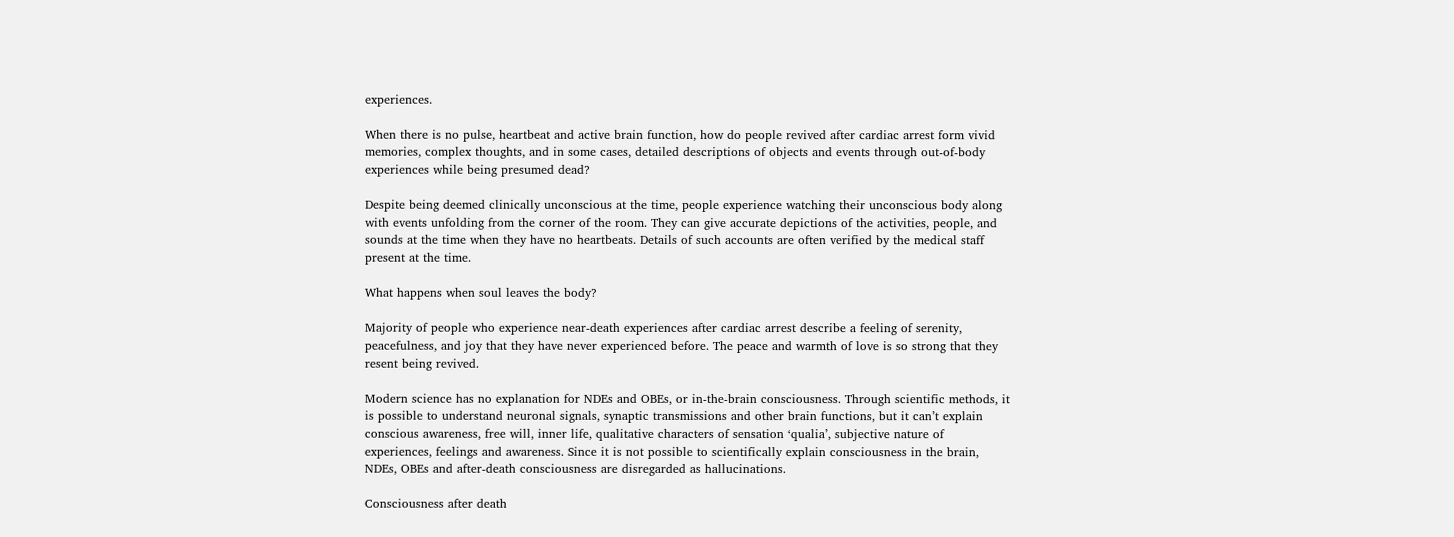experiences.

When there is no pulse, heartbeat and active brain function, how do people revived after cardiac arrest form vivid memories, complex thoughts, and in some cases, detailed descriptions of objects and events through out-of-body experiences while being presumed dead?

Despite being deemed clinically unconscious at the time, people experience watching their unconscious body along with events unfolding from the corner of the room. They can give accurate depictions of the activities, people, and sounds at the time when they have no heartbeats. Details of such accounts are often verified by the medical staff present at the time.

What happens when soul leaves the body?

Majority of people who experience near-death experiences after cardiac arrest describe a feeling of serenity, peacefulness, and joy that they have never experienced before. The peace and warmth of love is so strong that they resent being revived.

Modern science has no explanation for NDEs and OBEs, or in-the-brain consciousness. Through scientific methods, it is possible to understand neuronal signals, synaptic transmissions and other brain functions, but it can’t explain conscious awareness, free will, inner life, qualitative characters of sensation ‘qualia’, subjective nature of experiences, feelings and awareness. Since it is not possible to scientifically explain consciousness in the brain, NDEs, OBEs and after-death consciousness are disregarded as hallucinations.

Consciousness after death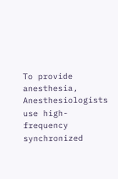To provide anesthesia, Anesthesiologists use high-frequency synchronized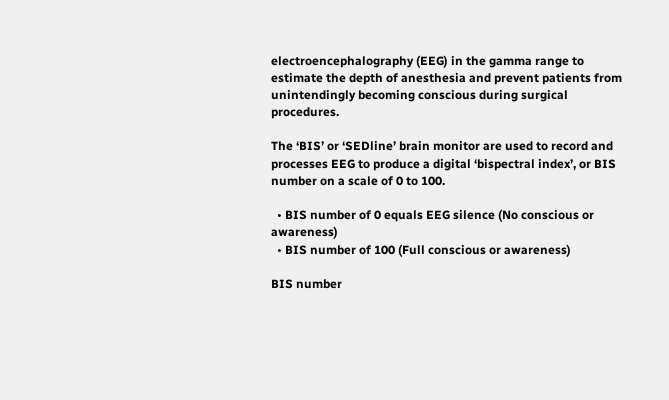electroencephalography (EEG) in the gamma range to estimate the depth of anesthesia and prevent patients from unintendingly becoming conscious during surgical procedures.

The ‘BIS’ or ‘SEDline’ brain monitor are used to record and processes EEG to produce a digital ‘bispectral index’, or BIS number on a scale of 0 to 100.

  • BIS number of 0 equals EEG silence (No conscious or awareness)
  • BIS number of 100 (Full conscious or awareness)

BIS number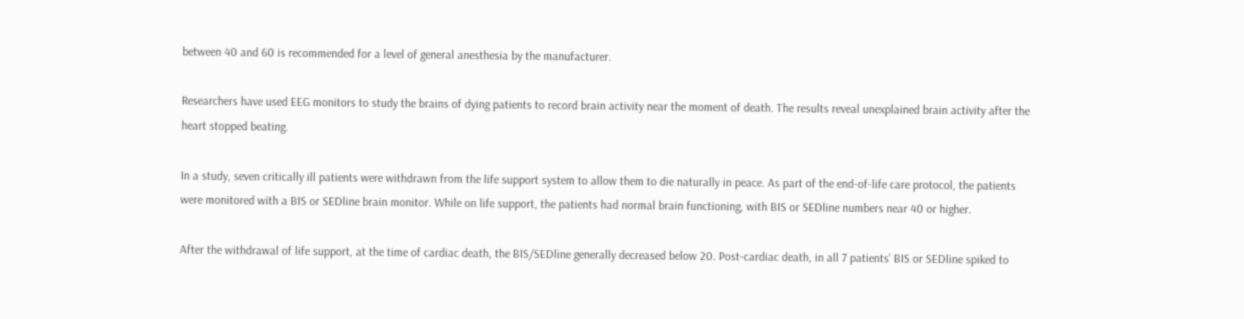between 40 and 60 is recommended for a level of general anesthesia by the manufacturer.

Researchers have used EEG monitors to study the brains of dying patients to record brain activity near the moment of death. The results reveal unexplained brain activity after the heart stopped beating.

In a study, seven critically ill patients were withdrawn from the life support system to allow them to die naturally in peace. As part of the end-of-life care protocol, the patients were monitored with a BIS or SEDline brain monitor. While on life support, the patients had normal brain functioning, with BIS or SEDline numbers near 40 or higher.

After the withdrawal of life support, at the time of cardiac death, the BIS/SEDline generally decreased below 20. Post-cardiac death, in all 7 patients’ BIS or SEDline spiked to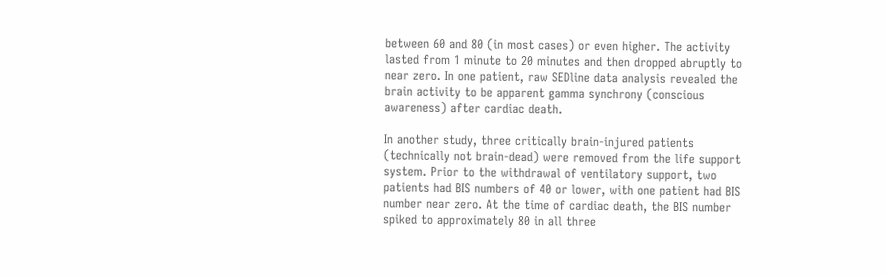between 60 and 80 (in most cases) or even higher. The activity lasted from 1 minute to 20 minutes and then dropped abruptly to near zero. In one patient, raw SEDline data analysis revealed the brain activity to be apparent gamma synchrony (conscious awareness) after cardiac death.

In another study, three critically brain-injured patients (technically not brain-dead) were removed from the life support system. Prior to the withdrawal of ventilatory support, two patients had BIS numbers of 40 or lower, with one patient had BIS number near zero. At the time of cardiac death, the BIS number spiked to approximately 80 in all three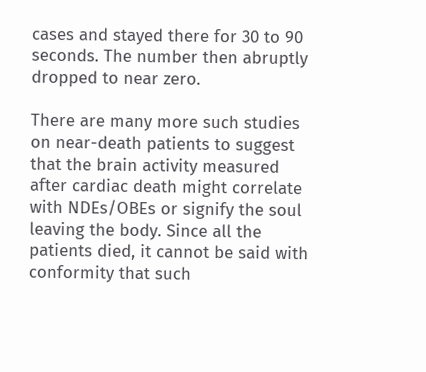cases and stayed there for 30 to 90 seconds. The number then abruptly dropped to near zero.

There are many more such studies on near-death patients to suggest that the brain activity measured after cardiac death might correlate with NDEs/OBEs or signify the soul leaving the body. Since all the patients died, it cannot be said with conformity that such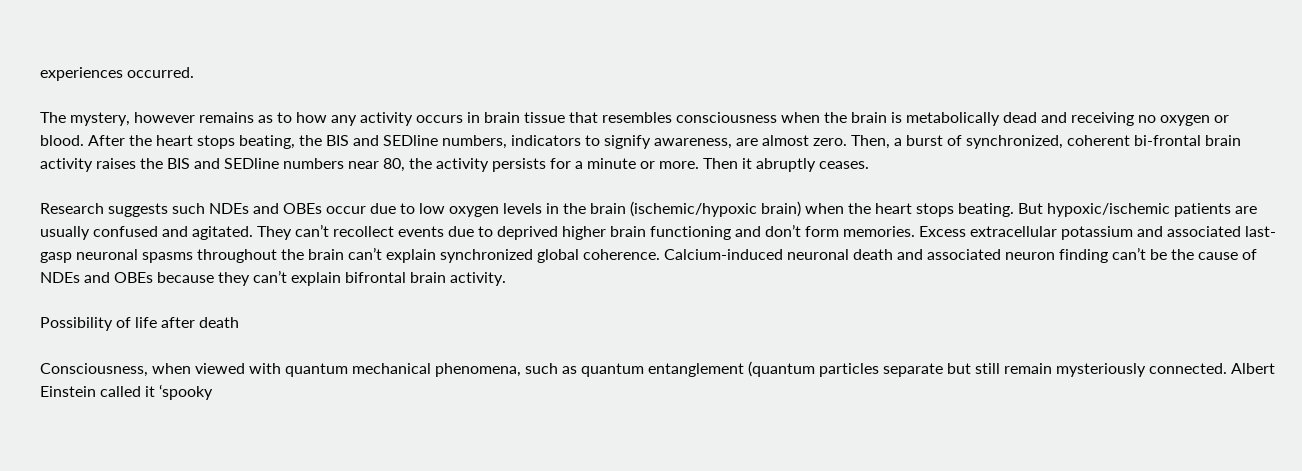experiences occurred.

The mystery, however remains as to how any activity occurs in brain tissue that resembles consciousness when the brain is metabolically dead and receiving no oxygen or blood. After the heart stops beating, the BIS and SEDline numbers, indicators to signify awareness, are almost zero. Then, a burst of synchronized, coherent bi-frontal brain activity raises the BIS and SEDline numbers near 80, the activity persists for a minute or more. Then it abruptly ceases.

Research suggests such NDEs and OBEs occur due to low oxygen levels in the brain (ischemic/hypoxic brain) when the heart stops beating. But hypoxic/ischemic patients are usually confused and agitated. They can’t recollect events due to deprived higher brain functioning and don’t form memories. Excess extracellular potassium and associated last-gasp neuronal spasms throughout the brain can’t explain synchronized global coherence. Calcium-induced neuronal death and associated neuron finding can’t be the cause of NDEs and OBEs because they can’t explain bifrontal brain activity.

Possibility of life after death

Consciousness, when viewed with quantum mechanical phenomena, such as quantum entanglement (quantum particles separate but still remain mysteriously connected. Albert Einstein called it ‘spooky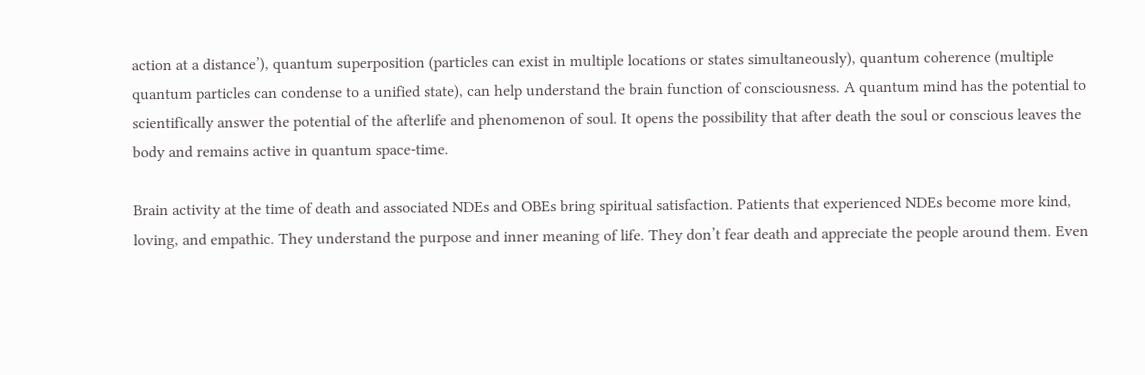action at a distance’), quantum superposition (particles can exist in multiple locations or states simultaneously), quantum coherence (multiple quantum particles can condense to a unified state), can help understand the brain function of consciousness. A quantum mind has the potential to scientifically answer the potential of the afterlife and phenomenon of soul. It opens the possibility that after death the soul or conscious leaves the body and remains active in quantum space-time.

Brain activity at the time of death and associated NDEs and OBEs bring spiritual satisfaction. Patients that experienced NDEs become more kind,  loving, and empathic. They understand the purpose and inner meaning of life. They don’t fear death and appreciate the people around them. Even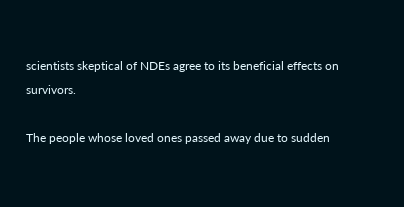scientists skeptical of NDEs agree to its beneficial effects on survivors.

The people whose loved ones passed away due to sudden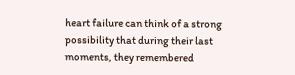heart failure can think of a strong possibility that during their last moments, they remembered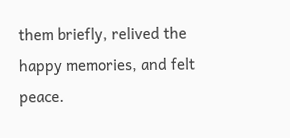them briefly, relived the happy memories, and felt peace.